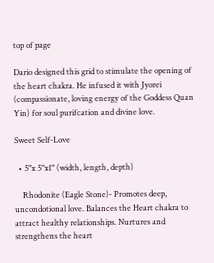top of page

Dario designed this grid to stimulate the opening of the heart chakra. He infused it with Jyorei (compassionate, loving energy of the Goddess Quan Yin) for soul purifcation and divine love.

Sweet Self-Love

  • 5"x 5"x1" (width, length, depth)

    Rhodonite (Eagle Stone)- Promotes deep, uncondotional love. Balances the Heart chakra to attract healthy relationships. Nurtures and strengthens the heart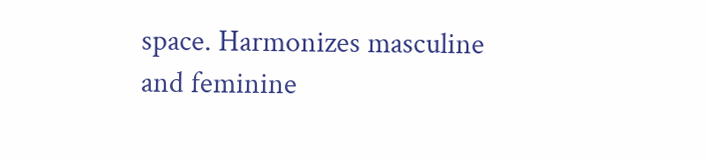space. Harmonizes masculine and feminine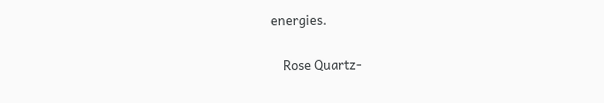energies.

    Rose Quartz-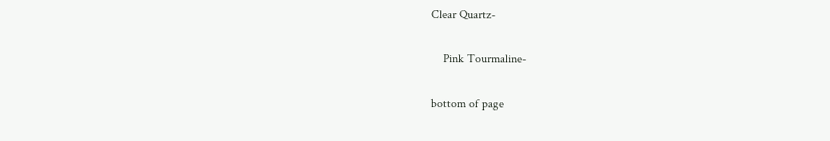Clear Quartz-

    Pink Tourmaline-

bottom of page